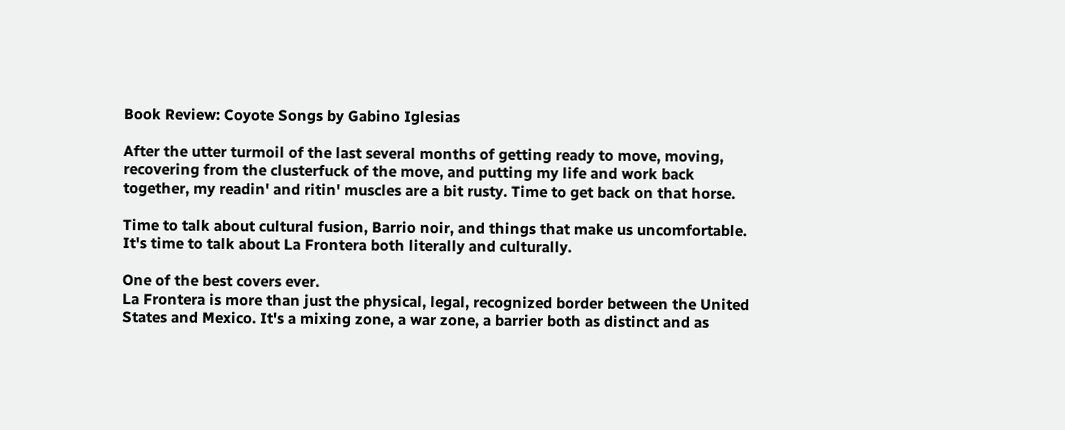Book Review: Coyote Songs by Gabino Iglesias

After the utter turmoil of the last several months of getting ready to move, moving, recovering from the clusterfuck of the move, and putting my life and work back together, my readin' and ritin' muscles are a bit rusty. Time to get back on that horse.

Time to talk about cultural fusion, Barrio noir, and things that make us uncomfortable. It's time to talk about La Frontera both literally and culturally.

One of the best covers ever.
La Frontera is more than just the physical, legal, recognized border between the United States and Mexico. It's a mixing zone, a war zone, a barrier both as distinct and as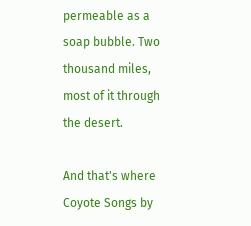permeable as a soap bubble. Two thousand miles, most of it through the desert.

And that's where Coyote Songs by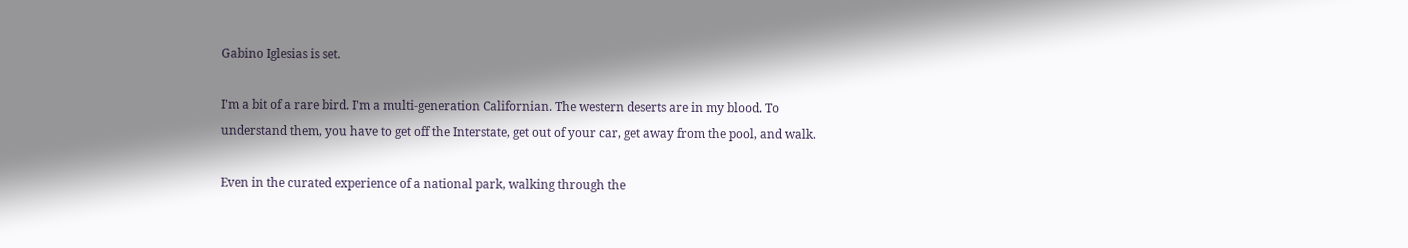Gabino Iglesias is set.

I'm a bit of a rare bird. I'm a multi-generation Californian. The western deserts are in my blood. To understand them, you have to get off the Interstate, get out of your car, get away from the pool, and walk.

Even in the curated experience of a national park, walking through the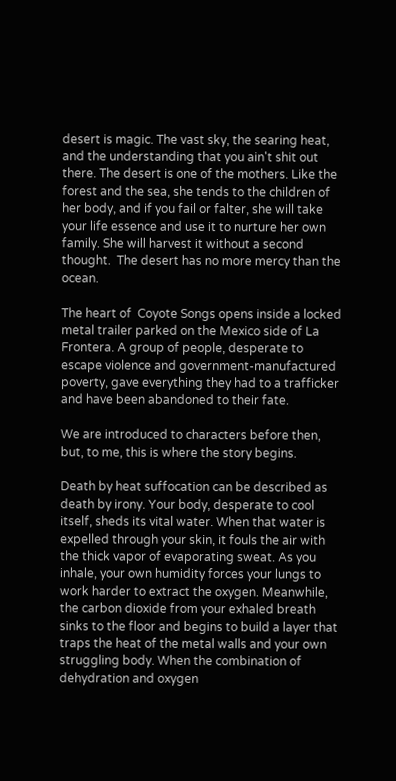desert is magic. The vast sky, the searing heat, and the understanding that you ain't shit out there. The desert is one of the mothers. Like the forest and the sea, she tends to the children of her body, and if you fail or falter, she will take your life essence and use it to nurture her own family. She will harvest it without a second thought.  The desert has no more mercy than the ocean.

The heart of  Coyote Songs opens inside a locked metal trailer parked on the Mexico side of La Frontera. A group of people, desperate to escape violence and government-manufactured poverty, gave everything they had to a trafficker and have been abandoned to their fate.

We are introduced to characters before then, but, to me, this is where the story begins.

Death by heat suffocation can be described as death by irony. Your body, desperate to cool itself, sheds its vital water. When that water is expelled through your skin, it fouls the air with the thick vapor of evaporating sweat. As you inhale, your own humidity forces your lungs to work harder to extract the oxygen. Meanwhile, the carbon dioxide from your exhaled breath sinks to the floor and begins to build a layer that traps the heat of the metal walls and your own struggling body. When the combination of dehydration and oxygen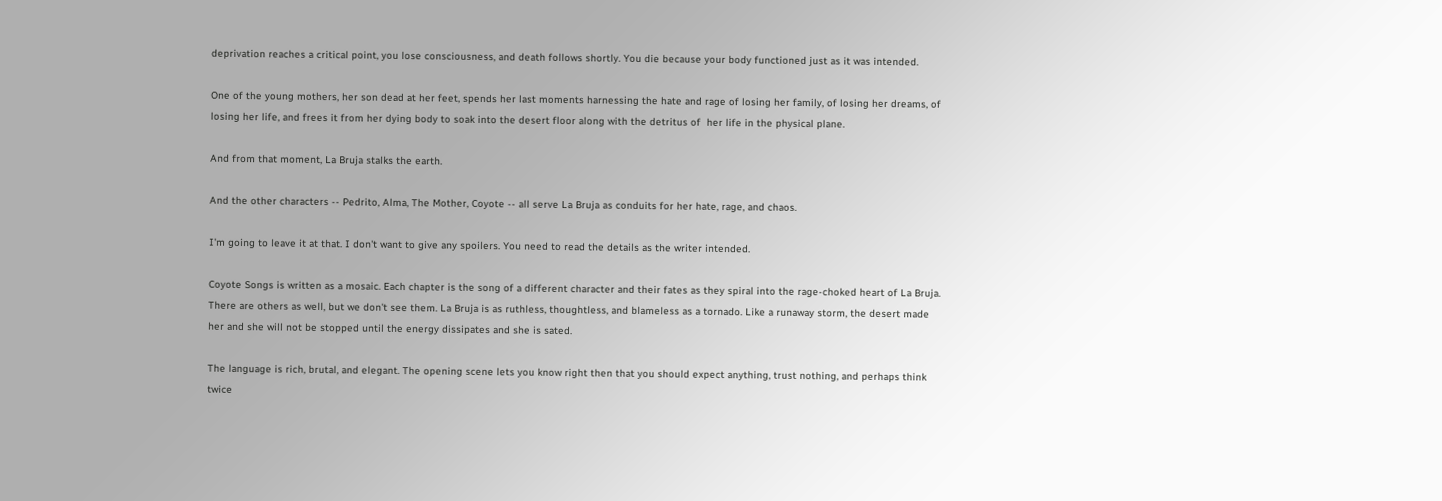deprivation reaches a critical point, you lose consciousness, and death follows shortly. You die because your body functioned just as it was intended.

One of the young mothers, her son dead at her feet, spends her last moments harnessing the hate and rage of losing her family, of losing her dreams, of losing her life, and frees it from her dying body to soak into the desert floor along with the detritus of  her life in the physical plane.

And from that moment, La Bruja stalks the earth.

And the other characters -- Pedrito, Alma, The Mother, Coyote -- all serve La Bruja as conduits for her hate, rage, and chaos.

I'm going to leave it at that. I don't want to give any spoilers. You need to read the details as the writer intended.

Coyote Songs is written as a mosaic. Each chapter is the song of a different character and their fates as they spiral into the rage-choked heart of La Bruja. There are others as well, but we don't see them. La Bruja is as ruthless, thoughtless, and blameless as a tornado. Like a runaway storm, the desert made her and she will not be stopped until the energy dissipates and she is sated.

The language is rich, brutal, and elegant. The opening scene lets you know right then that you should expect anything, trust nothing, and perhaps think twice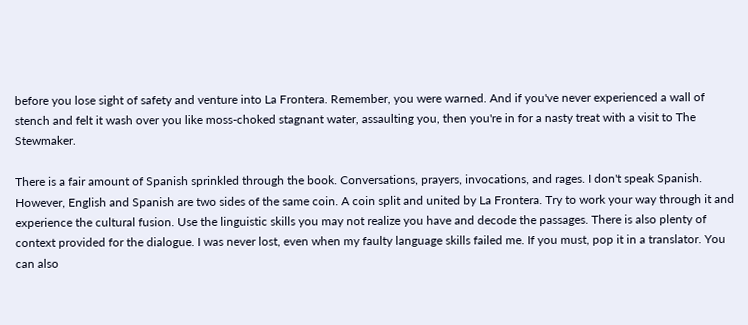before you lose sight of safety and venture into La Frontera. Remember, you were warned. And if you've never experienced a wall of stench and felt it wash over you like moss-choked stagnant water, assaulting you, then you're in for a nasty treat with a visit to The Stewmaker.

There is a fair amount of Spanish sprinkled through the book. Conversations, prayers, invocations, and rages. I don't speak Spanish. However, English and Spanish are two sides of the same coin. A coin split and united by La Frontera. Try to work your way through it and experience the cultural fusion. Use the linguistic skills you may not realize you have and decode the passages. There is also plenty of context provided for the dialogue. I was never lost, even when my faulty language skills failed me. If you must, pop it in a translator. You can also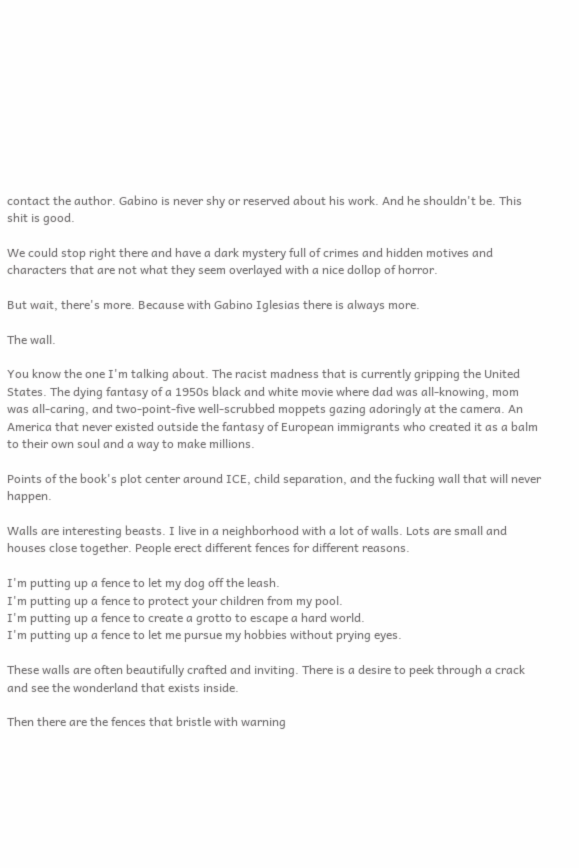contact the author. Gabino is never shy or reserved about his work. And he shouldn't be. This shit is good.

We could stop right there and have a dark mystery full of crimes and hidden motives and characters that are not what they seem overlayed with a nice dollop of horror.

But wait, there's more. Because with Gabino Iglesias there is always more.

The wall.

You know the one I'm talking about. The racist madness that is currently gripping the United States. The dying fantasy of a 1950s black and white movie where dad was all-knowing, mom was all-caring, and two-point-five well-scrubbed moppets gazing adoringly at the camera. An America that never existed outside the fantasy of European immigrants who created it as a balm to their own soul and a way to make millions.

Points of the book's plot center around ICE, child separation, and the fucking wall that will never happen.

Walls are interesting beasts. I live in a neighborhood with a lot of walls. Lots are small and houses close together. People erect different fences for different reasons.

I'm putting up a fence to let my dog off the leash.
I'm putting up a fence to protect your children from my pool.
I'm putting up a fence to create a grotto to escape a hard world.
I'm putting up a fence to let me pursue my hobbies without prying eyes.

These walls are often beautifully crafted and inviting. There is a desire to peek through a crack and see the wonderland that exists inside.

Then there are the fences that bristle with warning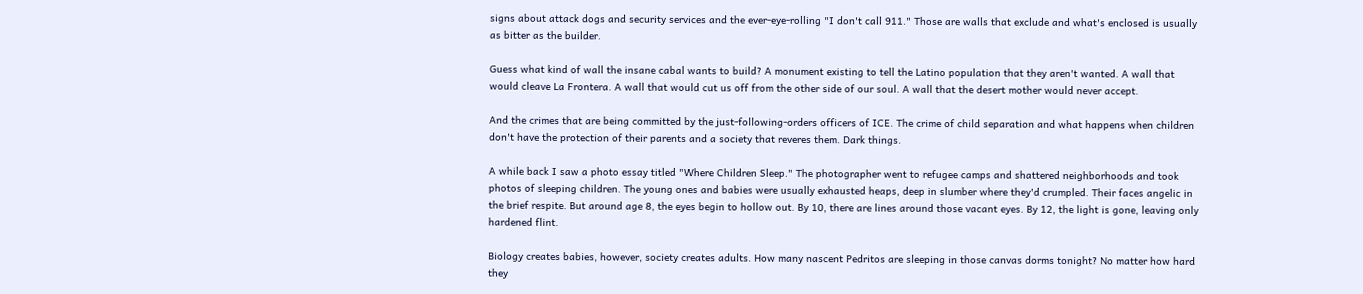signs about attack dogs and security services and the ever-eye-rolling "I don't call 911." Those are walls that exclude and what's enclosed is usually as bitter as the builder.

Guess what kind of wall the insane cabal wants to build? A monument existing to tell the Latino population that they aren't wanted. A wall that would cleave La Frontera. A wall that would cut us off from the other side of our soul. A wall that the desert mother would never accept.

And the crimes that are being committed by the just-following-orders officers of ICE. The crime of child separation and what happens when children don't have the protection of their parents and a society that reveres them. Dark things.

A while back I saw a photo essay titled "Where Children Sleep." The photographer went to refugee camps and shattered neighborhoods and took photos of sleeping children. The young ones and babies were usually exhausted heaps, deep in slumber where they'd crumpled. Their faces angelic in the brief respite. But around age 8, the eyes begin to hollow out. By 10, there are lines around those vacant eyes. By 12, the light is gone, leaving only hardened flint.

Biology creates babies, however, society creates adults. How many nascent Pedritos are sleeping in those canvas dorms tonight? No matter how hard they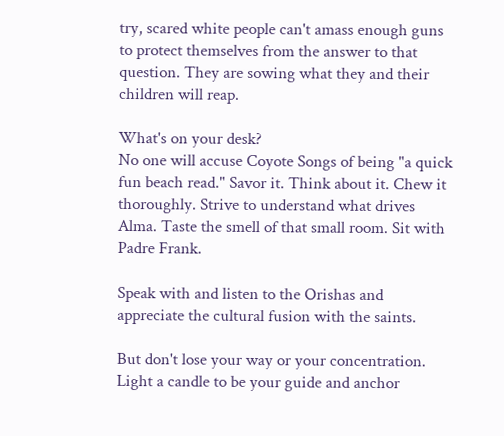try, scared white people can't amass enough guns to protect themselves from the answer to that question. They are sowing what they and their children will reap.

What's on your desk?
No one will accuse Coyote Songs of being "a quick fun beach read." Savor it. Think about it. Chew it thoroughly. Strive to understand what drives Alma. Taste the smell of that small room. Sit with Padre Frank.

Speak with and listen to the Orishas and appreciate the cultural fusion with the saints.

But don't lose your way or your concentration. Light a candle to be your guide and anchor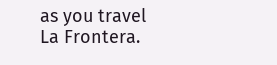as you travel La Frontera.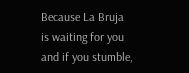Because La Bruja is waiting for you and if you stumble,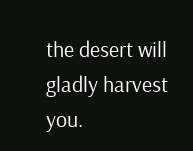the desert will gladly harvest you.